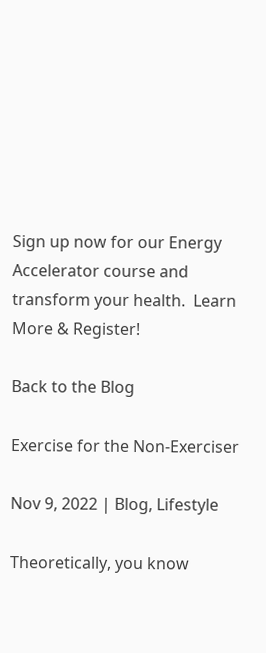Sign up now for our Energy Accelerator course and transform your health.  Learn More & Register!

Back to the Blog

Exercise for the Non-Exerciser

Nov 9, 2022 | Blog, Lifestyle

Theoretically, you know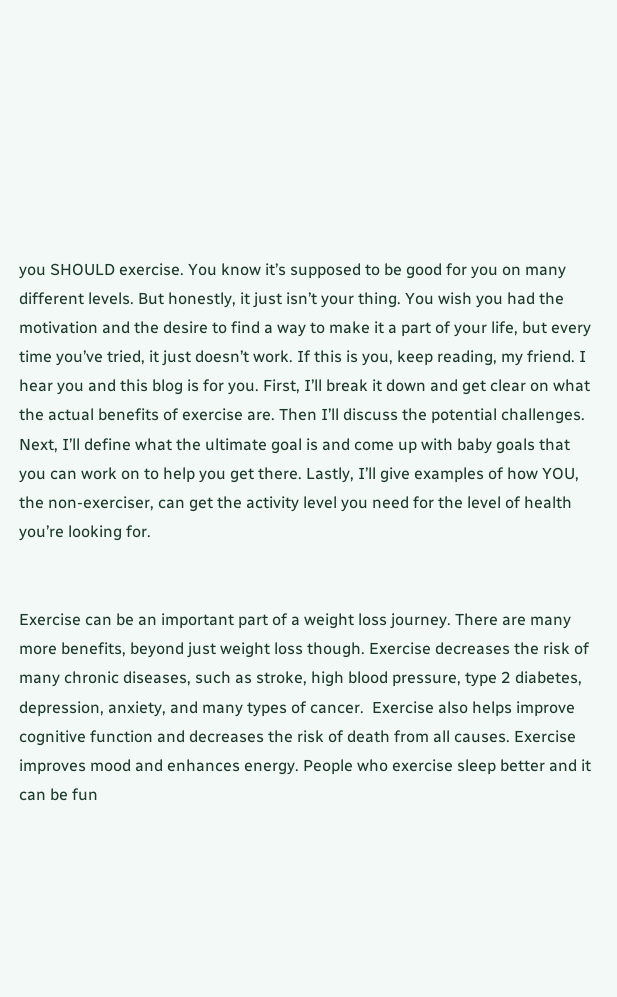you SHOULD exercise. You know it’s supposed to be good for you on many different levels. But honestly, it just isn’t your thing. You wish you had the motivation and the desire to find a way to make it a part of your life, but every time you’ve tried, it just doesn’t work. If this is you, keep reading, my friend. I hear you and this blog is for you. First, I’ll break it down and get clear on what the actual benefits of exercise are. Then I’ll discuss the potential challenges. Next, I’ll define what the ultimate goal is and come up with baby goals that you can work on to help you get there. Lastly, I’ll give examples of how YOU, the non-exerciser, can get the activity level you need for the level of health you’re looking for.


Exercise can be an important part of a weight loss journey. There are many more benefits, beyond just weight loss though. Exercise decreases the risk of many chronic diseases, such as stroke, high blood pressure, type 2 diabetes, depression, anxiety, and many types of cancer.  Exercise also helps improve cognitive function and decreases the risk of death from all causes. Exercise improves mood and enhances energy. People who exercise sleep better and it can be fun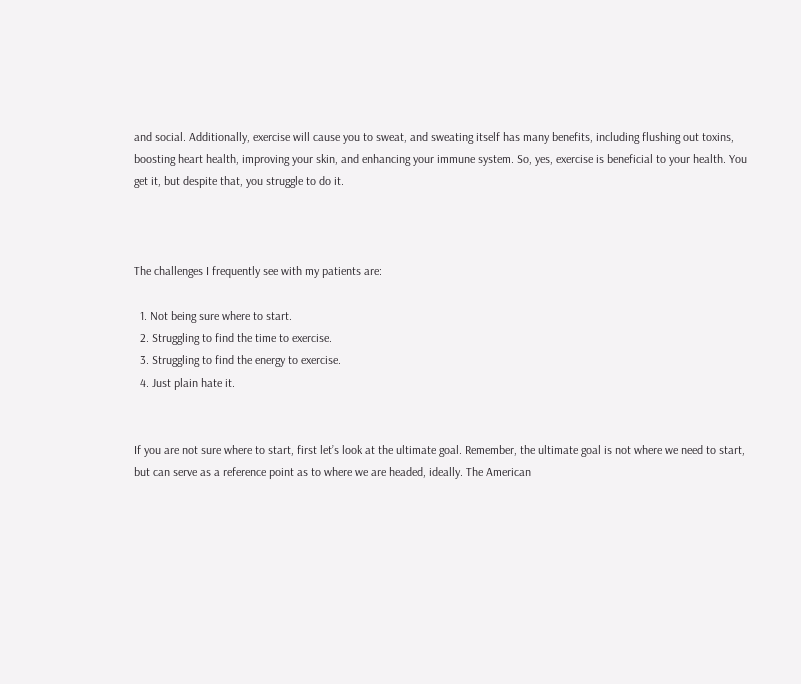and social. Additionally, exercise will cause you to sweat, and sweating itself has many benefits, including flushing out toxins, boosting heart health, improving your skin, and enhancing your immune system. So, yes, exercise is beneficial to your health. You get it, but despite that, you struggle to do it.



The challenges I frequently see with my patients are:

  1. Not being sure where to start.
  2. Struggling to find the time to exercise.
  3. Struggling to find the energy to exercise.
  4. Just plain hate it.


If you are not sure where to start, first let’s look at the ultimate goal. Remember, the ultimate goal is not where we need to start, but can serve as a reference point as to where we are headed, ideally. The American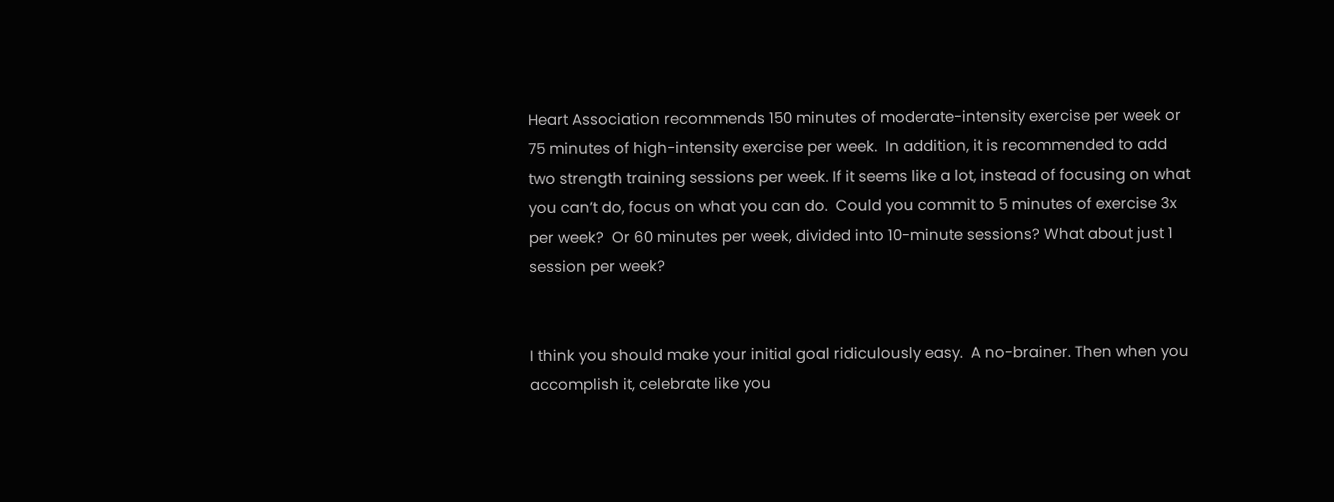Heart Association recommends 150 minutes of moderate-intensity exercise per week or 75 minutes of high-intensity exercise per week.  In addition, it is recommended to add two strength training sessions per week. If it seems like a lot, instead of focusing on what you can’t do, focus on what you can do.  Could you commit to 5 minutes of exercise 3x per week?  Or 60 minutes per week, divided into 10-minute sessions? What about just 1 session per week?


I think you should make your initial goal ridiculously easy.  A no-brainer. Then when you accomplish it, celebrate like you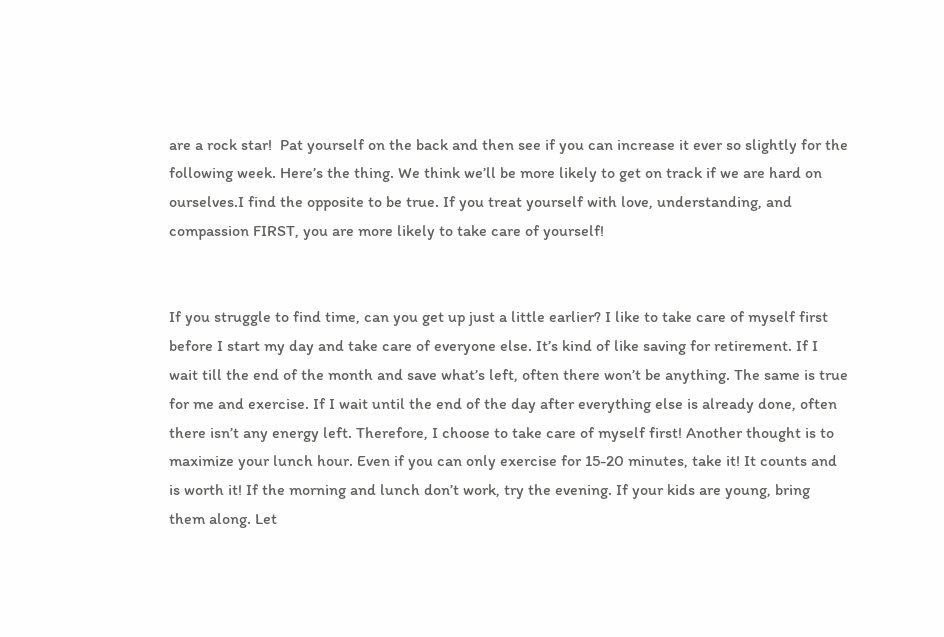are a rock star!  Pat yourself on the back and then see if you can increase it ever so slightly for the following week. Here’s the thing. We think we’ll be more likely to get on track if we are hard on ourselves.I find the opposite to be true. If you treat yourself with love, understanding, and compassion FIRST, you are more likely to take care of yourself!


If you struggle to find time, can you get up just a little earlier? I like to take care of myself first before I start my day and take care of everyone else. It’s kind of like saving for retirement. If I wait till the end of the month and save what’s left, often there won’t be anything. The same is true for me and exercise. If I wait until the end of the day after everything else is already done, often there isn’t any energy left. Therefore, I choose to take care of myself first! Another thought is to maximize your lunch hour. Even if you can only exercise for 15-20 minutes, take it! It counts and is worth it! If the morning and lunch don’t work, try the evening. If your kids are young, bring them along. Let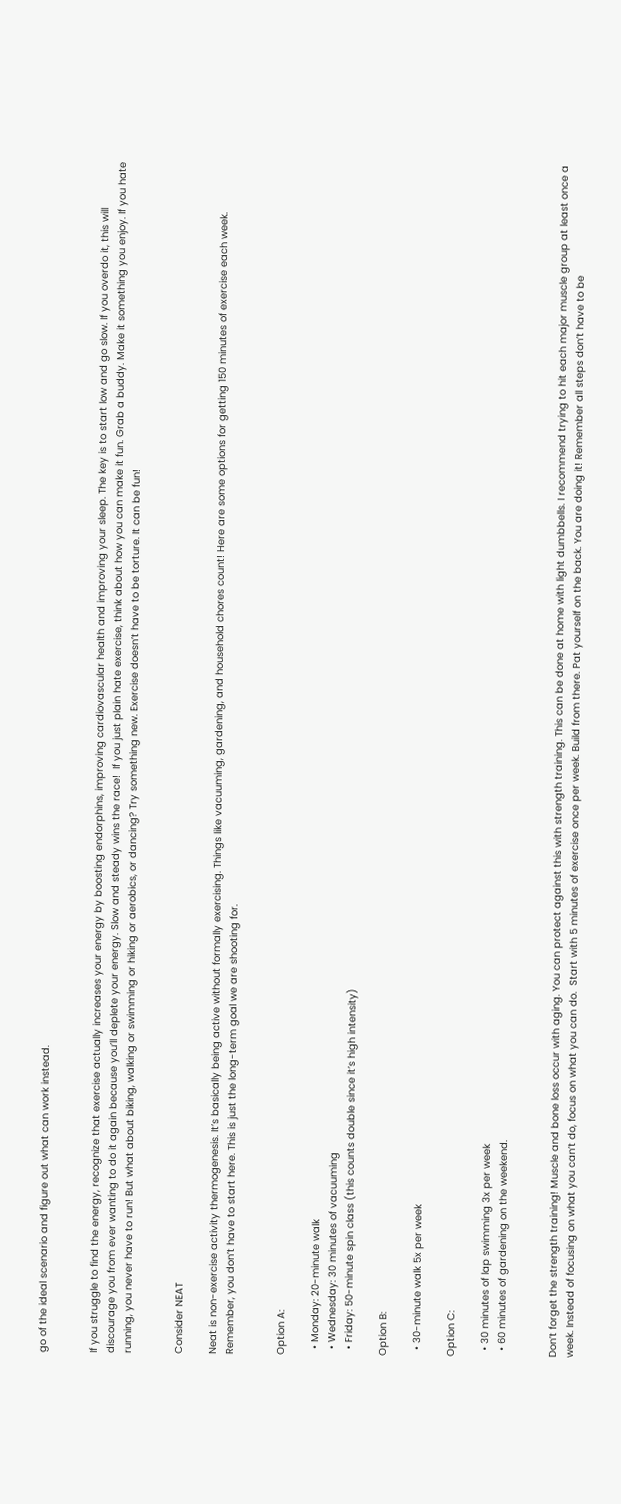go of the ideal scenario and figure out what can work instead.


If you struggle to find the energy, recognize that exercise actually increases your energy by boosting endorphins, improving cardiovascular health and improving your sleep. The key is to start low and go slow. If you overdo it, this will discourage you from ever wanting to do it again because you’ll deplete your energy. Slow and steady wins the race!  If you just plain hate exercise, think about how you can make it fun. Grab a buddy. Make it something you enjoy. If you hate running, you never have to run! But what about biking, walking or swimming or hiking or aerobics, or dancing? Try something new. Exercise doesn’t have to be torture. It can be fun!


Consider NEAT

Neat is non-exercise activity thermogenesis. It’s basically being active without formally exercising. Things like vacuuming, gardening, and household chores count! Here are some options for getting 150 minutes of exercise each week. Remember, you don’t have to start here. This is just the long-term goal we are shooting for.


Option A:

  • Monday: 20-minute walk
  • Wednesday: 30 minutes of vacuuming
  • Friday: 50-minute spin class (this counts double since it’s high intensity)

Option B:

  • 30-minute walk 5x per week

Option C:

  • 30 minutes of lap swimming 3x per week
  • 60 minutes of gardening on the weekend.


Don’t forget the strength training! Muscle and bone loss occur with aging. You can protect against this with strength training. This can be done at home with light dumbbells. I recommend trying to hit each major muscle group at least once a week. Instead of focusing on what you can’t do, focus on what you can do.  Start with 5 minutes of exercise once per week. Build from there. Pat yourself on the back. You are doing it! Remember all steps don’t have to be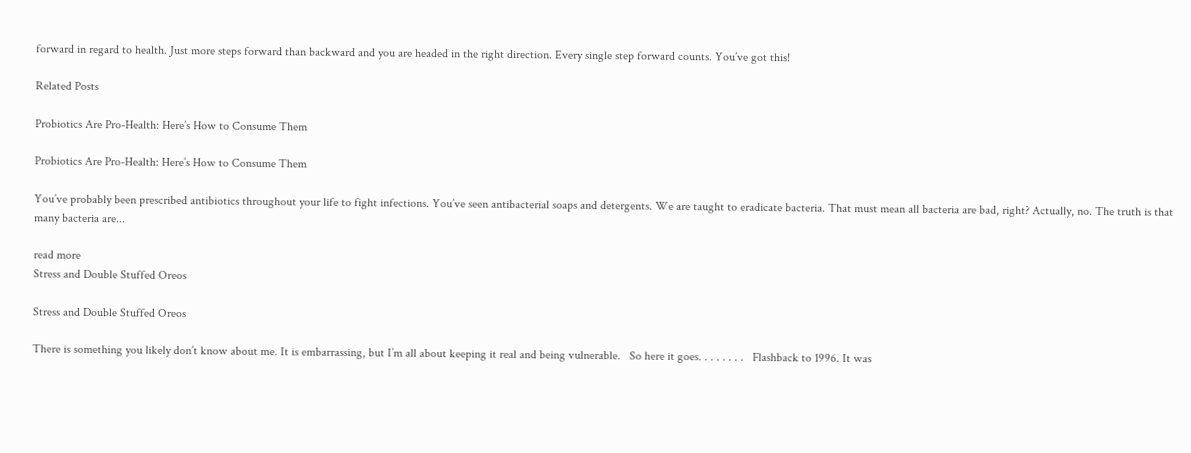forward in regard to health. Just more steps forward than backward and you are headed in the right direction. Every single step forward counts. You’ve got this!

Related Posts

Probiotics Are Pro-Health: Here’s How to Consume Them

Probiotics Are Pro-Health: Here’s How to Consume Them

You’ve probably been prescribed antibiotics throughout your life to fight infections. You’ve seen antibacterial soaps and detergents. We are taught to eradicate bacteria. That must mean all bacteria are bad, right? Actually, no. The truth is that many bacteria are...

read more
Stress and Double Stuffed Oreos

Stress and Double Stuffed Oreos

There is something you likely don’t know about me. It is embarrassing, but I’m all about keeping it real and being vulnerable.   So here it goes. . . . . . . .   Flashback to 1996. It was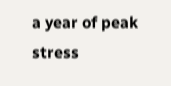a year of peak stress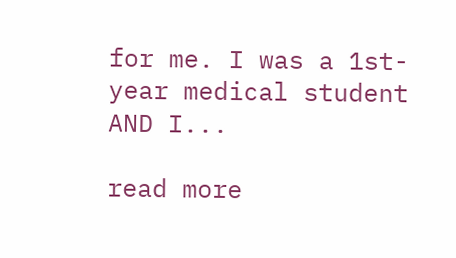for me. I was a 1st-year medical student AND I...

read more